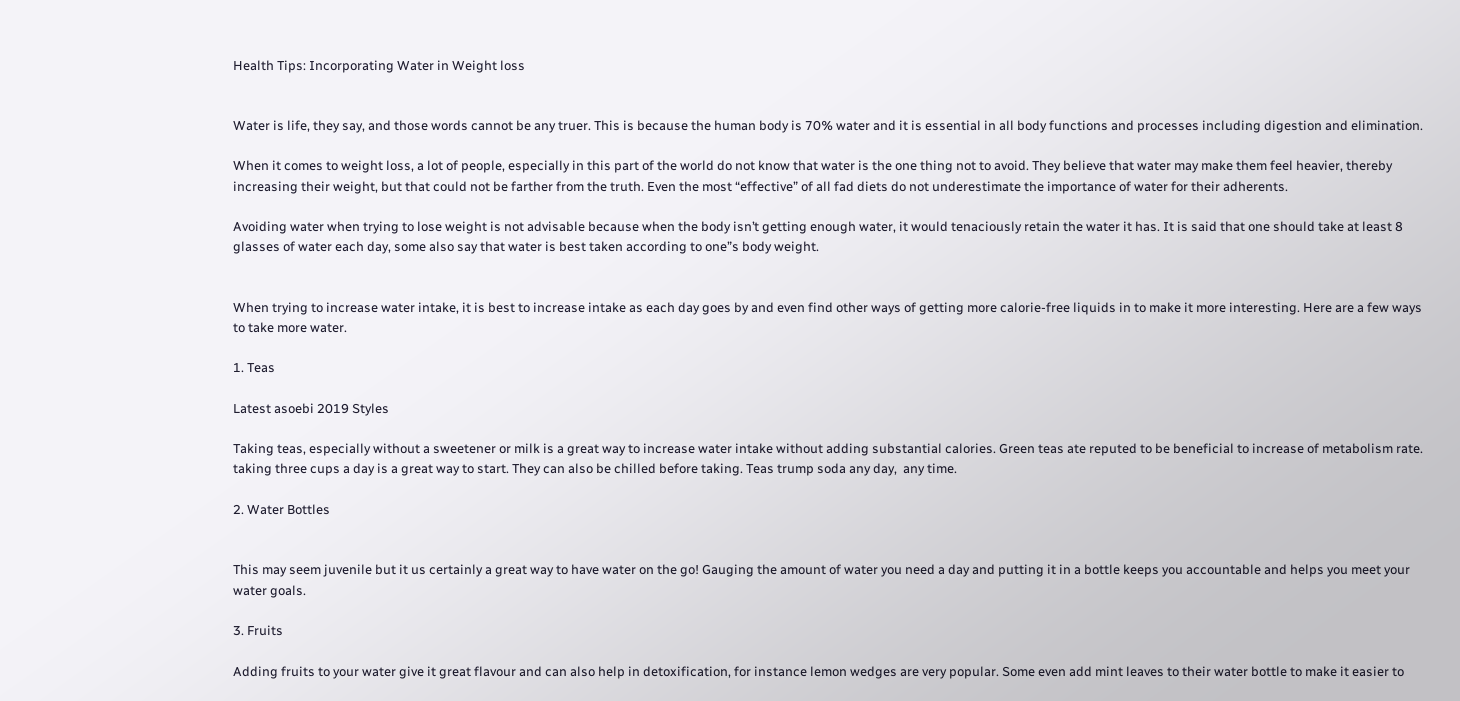Health Tips: Incorporating Water in Weight loss


Water is life, they say, and those words cannot be any truer. This is because the human body is 70% water and it is essential in all body functions and processes including digestion and elimination.

When it comes to weight loss, a lot of people, especially in this part of the world do not know that water is the one thing not to avoid. They believe that water may make them feel heavier, thereby increasing their weight, but that could not be farther from the truth. Even the most “effective” of all fad diets do not underestimate the importance of water for their adherents.

Avoiding water when trying to lose weight is not advisable because when the body isn’t getting enough water, it would tenaciously retain the water it has. It is said that one should take at least 8 glasses of water each day, some also say that water is best taken according to one”s body weight.


When trying to increase water intake, it is best to increase intake as each day goes by and even find other ways of getting more calorie-free liquids in to make it more interesting. Here are a few ways to take more water.

1. Teas

Latest asoebi 2019 Styles

Taking teas, especially without a sweetener or milk is a great way to increase water intake without adding substantial calories. Green teas ate reputed to be beneficial to increase of metabolism rate. taking three cups a day is a great way to start. They can also be chilled before taking. Teas trump soda any day,  any time.

2. Water Bottles


This may seem juvenile but it us certainly a great way to have water on the go! Gauging the amount of water you need a day and putting it in a bottle keeps you accountable and helps you meet your water goals.

3. Fruits

Adding fruits to your water give it great flavour and can also help in detoxification, for instance lemon wedges are very popular. Some even add mint leaves to their water bottle to make it easier to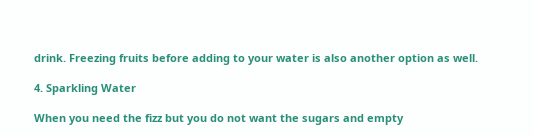drink. Freezing fruits before adding to your water is also another option as well.

4. Sparkling Water

When you need the fizz but you do not want the sugars and empty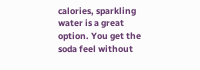calories, sparkling water is a great option. You get the soda feel without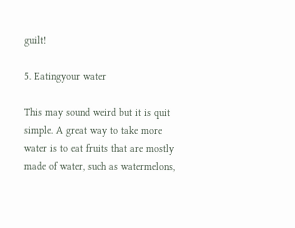guilt!

5. Eatingyour water

This may sound weird but it is quit simple. A great way to take more water is to eat fruits that are mostly made of water, such as watermelons,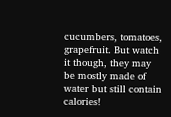cucumbers, tomatoes, grapefruit. But watch it though, they may be mostly made of water but still contain calories!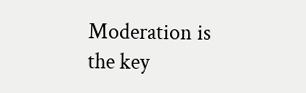Moderation is the key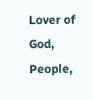Lover of God, People,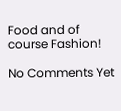Food and of course Fashion!

No Comments Yet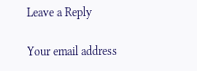Leave a Reply

Your email address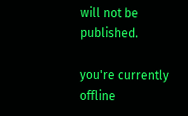will not be published.

you're currently offline